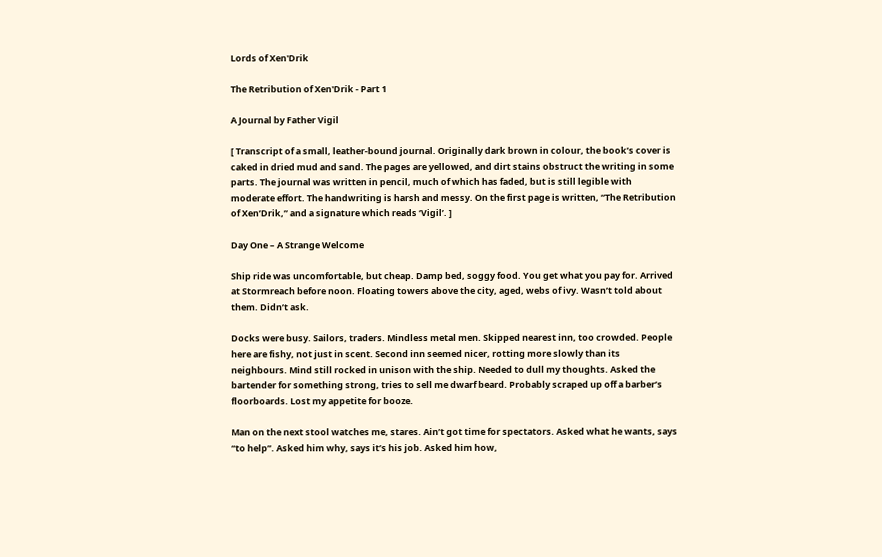Lords of Xen'Drik

The Retribution of Xen'Drik - Part 1

A Journal by Father Vigil

[ Transcript of a small, leather-bound journal. Originally dark brown in colour, the book’s cover is caked in dried mud and sand. The pages are yellowed, and dirt stains obstruct the writing in some parts. The journal was written in pencil, much of which has faded, but is still legible with moderate effort. The handwriting is harsh and messy. On the first page is written, “The Retribution of Xen’Drik,” and a signature which reads ‘Vigil’. ]

Day One – A Strange Welcome

Ship ride was uncomfortable, but cheap. Damp bed, soggy food. You get what you pay for. Arrived at Stormreach before noon. Floating towers above the city, aged, webs of ivy. Wasn’t told about them. Didn’t ask.

Docks were busy. Sailors, traders. Mindless metal men. Skipped nearest inn, too crowded. People here are fishy, not just in scent. Second inn seemed nicer, rotting more slowly than its neighbours. Mind still rocked in unison with the ship. Needed to dull my thoughts. Asked the bartender for something strong, tries to sell me dwarf beard. Probably scraped up off a barber’s floorboards. Lost my appetite for booze.

Man on the next stool watches me, stares. Ain’t got time for spectators. Asked what he wants, says “to help”. Asked him why, says it’s his job. Asked him how,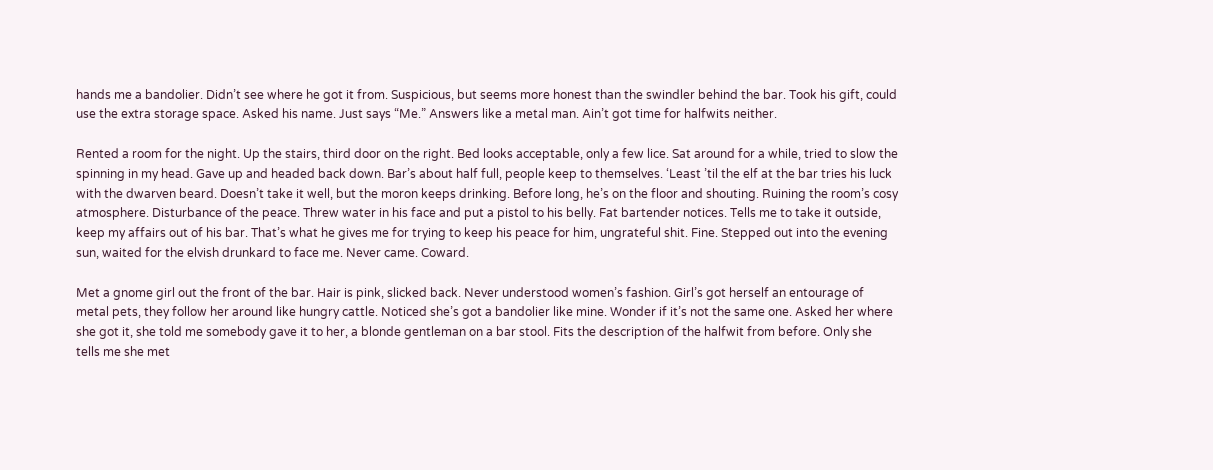hands me a bandolier. Didn’t see where he got it from. Suspicious, but seems more honest than the swindler behind the bar. Took his gift, could use the extra storage space. Asked his name. Just says “Me.” Answers like a metal man. Ain’t got time for halfwits neither.

Rented a room for the night. Up the stairs, third door on the right. Bed looks acceptable, only a few lice. Sat around for a while, tried to slow the spinning in my head. Gave up and headed back down. Bar’s about half full, people keep to themselves. ‘Least ’til the elf at the bar tries his luck with the dwarven beard. Doesn’t take it well, but the moron keeps drinking. Before long, he’s on the floor and shouting. Ruining the room’s cosy atmosphere. Disturbance of the peace. Threw water in his face and put a pistol to his belly. Fat bartender notices. Tells me to take it outside, keep my affairs out of his bar. That’s what he gives me for trying to keep his peace for him, ungrateful shit. Fine. Stepped out into the evening sun, waited for the elvish drunkard to face me. Never came. Coward.

Met a gnome girl out the front of the bar. Hair is pink, slicked back. Never understood women’s fashion. Girl’s got herself an entourage of metal pets, they follow her around like hungry cattle. Noticed she’s got a bandolier like mine. Wonder if it’s not the same one. Asked her where she got it, she told me somebody gave it to her, a blonde gentleman on a bar stool. Fits the description of the halfwit from before. Only she tells me she met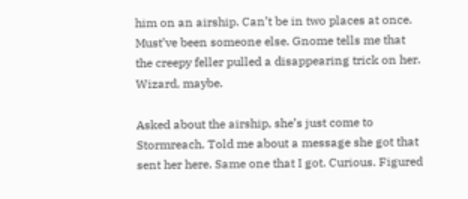him on an airship. Can’t be in two places at once. Must’ve been someone else. Gnome tells me that the creepy feller pulled a disappearing trick on her. Wizard, maybe.

Asked about the airship, she’s just come to Stormreach. Told me about a message she got that sent her here. Same one that I got. Curious. Figured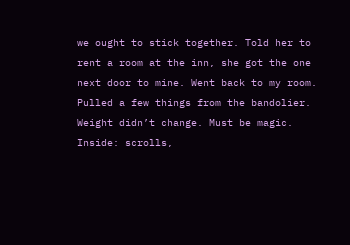we ought to stick together. Told her to rent a room at the inn, she got the one next door to mine. Went back to my room. Pulled a few things from the bandolier. Weight didn’t change. Must be magic. Inside: scrolls,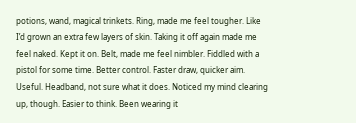potions, wand, magical trinkets. Ring, made me feel tougher. Like I’d grown an extra few layers of skin. Taking it off again made me feel naked. Kept it on. Belt, made me feel nimbler. Fiddled with a pistol for some time. Better control. Faster draw, quicker aim. Useful. Headband, not sure what it does. Noticed my mind clearing up, though. Easier to think. Been wearing it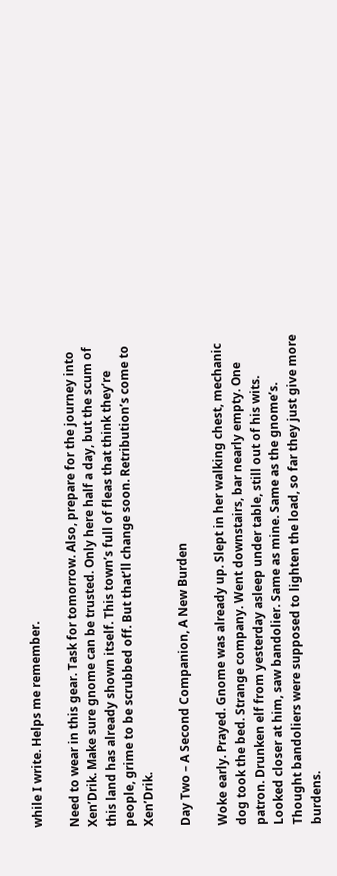while I write. Helps me remember.

Need to wear in this gear. Task for tomorrow. Also, prepare for the journey into Xen’Drik. Make sure gnome can be trusted. Only here half a day, but the scum of this land has already shown itself. This town’s full of fleas that think they’re people, grime to be scrubbed off. But that’ll change soon. Retribution’s come to Xen’Drik.

Day Two – A Second Companion, A New Burden

Woke early. Prayed. Gnome was already up. Slept in her walking chest, mechanic dog took the bed. Strange company. Went downstairs, bar nearly empty. One patron. Drunken elf from yesterday asleep under table, still out of his wits. Looked closer at him, saw bandolier. Same as mine. Same as the gnome’s. Thought bandoliers were supposed to lighten the load, so far they just give more burdens.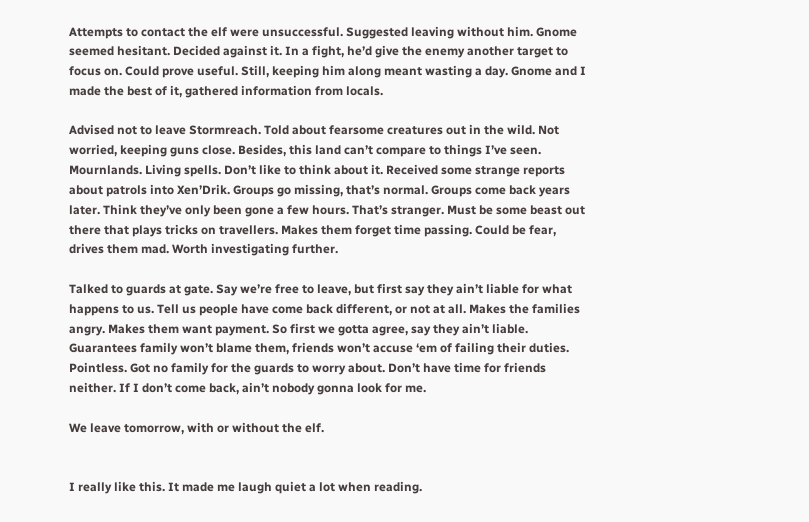Attempts to contact the elf were unsuccessful. Suggested leaving without him. Gnome seemed hesitant. Decided against it. In a fight, he’d give the enemy another target to focus on. Could prove useful. Still, keeping him along meant wasting a day. Gnome and I made the best of it, gathered information from locals.

Advised not to leave Stormreach. Told about fearsome creatures out in the wild. Not worried, keeping guns close. Besides, this land can’t compare to things I’ve seen. Mournlands. Living spells. Don’t like to think about it. Received some strange reports about patrols into Xen’Drik. Groups go missing, that’s normal. Groups come back years later. Think they’ve only been gone a few hours. That’s stranger. Must be some beast out there that plays tricks on travellers. Makes them forget time passing. Could be fear, drives them mad. Worth investigating further.

Talked to guards at gate. Say we’re free to leave, but first say they ain’t liable for what happens to us. Tell us people have come back different, or not at all. Makes the families angry. Makes them want payment. So first we gotta agree, say they ain’t liable. Guarantees family won’t blame them, friends won’t accuse ‘em of failing their duties. Pointless. Got no family for the guards to worry about. Don’t have time for friends neither. If I don’t come back, ain’t nobody gonna look for me.

We leave tomorrow, with or without the elf.


I really like this. It made me laugh quiet a lot when reading.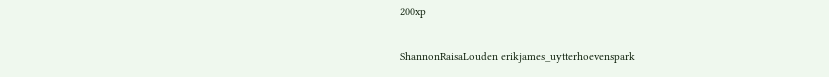200xp

ShannonRaisaLouden erikjames_uytterhoevenspark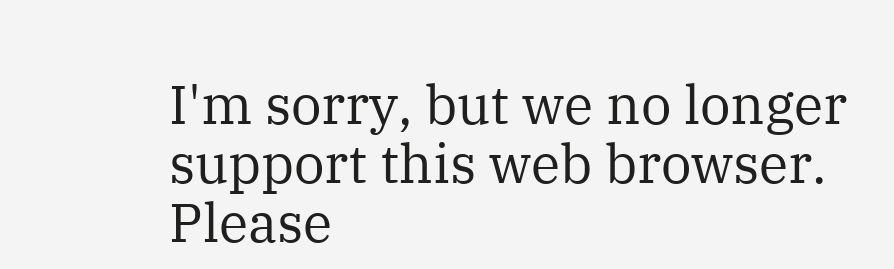I'm sorry, but we no longer support this web browser. Please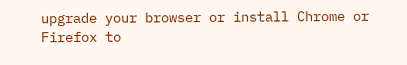upgrade your browser or install Chrome or Firefox to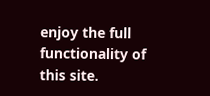enjoy the full functionality of this site.